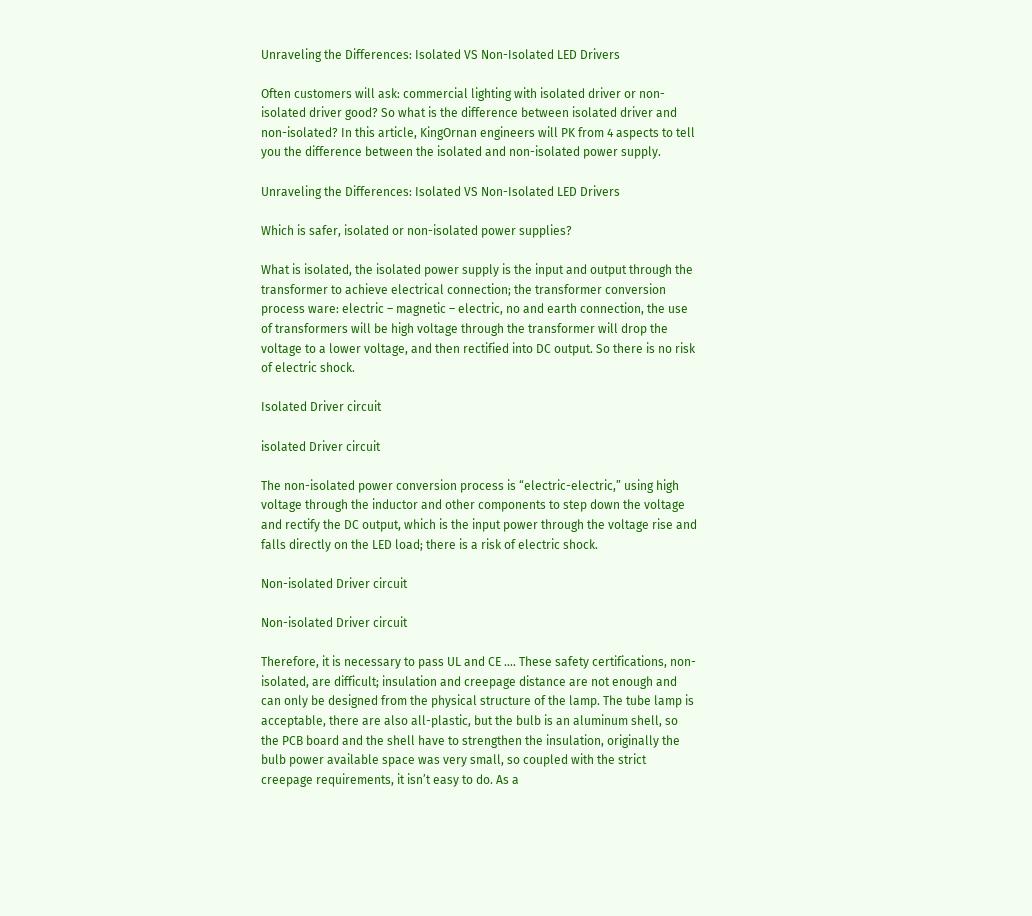Unraveling the Differences: Isolated VS Non-Isolated LED Drivers

Often customers will ask: commercial lighting with isolated driver or non-isolated driver good? So what is the difference between isolated driver and non-isolated? In this article, KingOrnan engineers will PK from 4 aspects to tell you the difference between the isolated and non-isolated power supply.

Unraveling the Differences: Isolated VS Non-Isolated LED Drivers

Which is safer, isolated or non-isolated power supplies?

What is isolated, the isolated power supply is the input and output through the transformer to achieve electrical connection; the transformer conversion process ware: electric – magnetic – electric, no and earth connection, the use of transformers will be high voltage through the transformer will drop the voltage to a lower voltage, and then rectified into DC output. So there is no risk of electric shock.

Isolated Driver circuit

isolated Driver circuit

The non-isolated power conversion process is “electric-electric,” using high voltage through the inductor and other components to step down the voltage and rectify the DC output, which is the input power through the voltage rise and falls directly on the LED load; there is a risk of electric shock.

Non-isolated Driver circuit

Non-isolated Driver circuit

Therefore, it is necessary to pass UL and CE …. These safety certifications, non-isolated, are difficult; insulation and creepage distance are not enough and can only be designed from the physical structure of the lamp. The tube lamp is acceptable, there are also all-plastic, but the bulb is an aluminum shell, so the PCB board and the shell have to strengthen the insulation, originally the bulb power available space was very small, so coupled with the strict creepage requirements, it isn’t easy to do. As a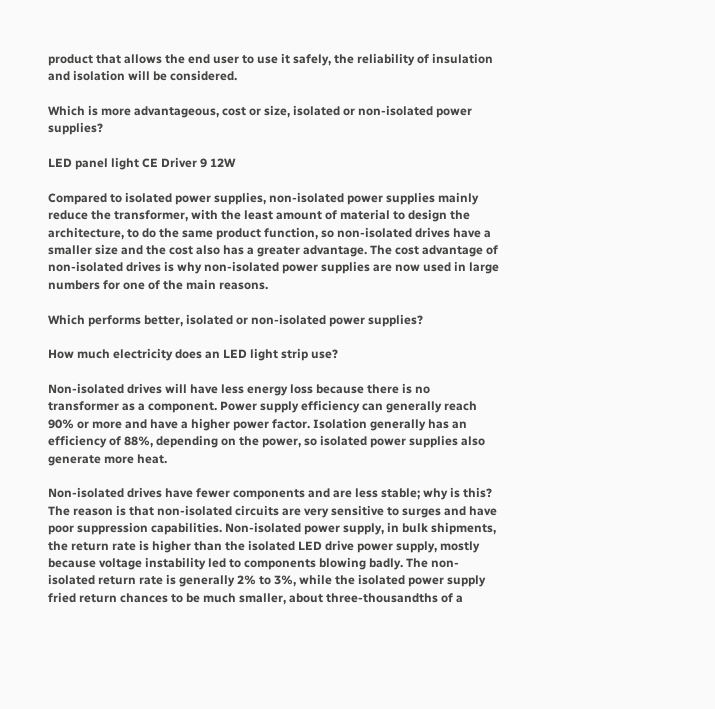product that allows the end user to use it safely, the reliability of insulation and isolation will be considered.

Which is more advantageous, cost or size, isolated or non-isolated power supplies?

LED panel light CE Driver 9 12W

Compared to isolated power supplies, non-isolated power supplies mainly reduce the transformer, with the least amount of material to design the architecture, to do the same product function, so non-isolated drives have a smaller size and the cost also has a greater advantage. The cost advantage of non-isolated drives is why non-isolated power supplies are now used in large numbers for one of the main reasons.

Which performs better, isolated or non-isolated power supplies?

How much electricity does an LED light strip use?

Non-isolated drives will have less energy loss because there is no transformer as a component. Power supply efficiency can generally reach 90% or more and have a higher power factor. Isolation generally has an efficiency of 88%, depending on the power, so isolated power supplies also generate more heat.

Non-isolated drives have fewer components and are less stable; why is this? The reason is that non-isolated circuits are very sensitive to surges and have poor suppression capabilities. Non-isolated power supply, in bulk shipments, the return rate is higher than the isolated LED drive power supply, mostly because voltage instability led to components blowing badly. The non-isolated return rate is generally 2% to 3%, while the isolated power supply fried return chances to be much smaller, about three-thousandths of a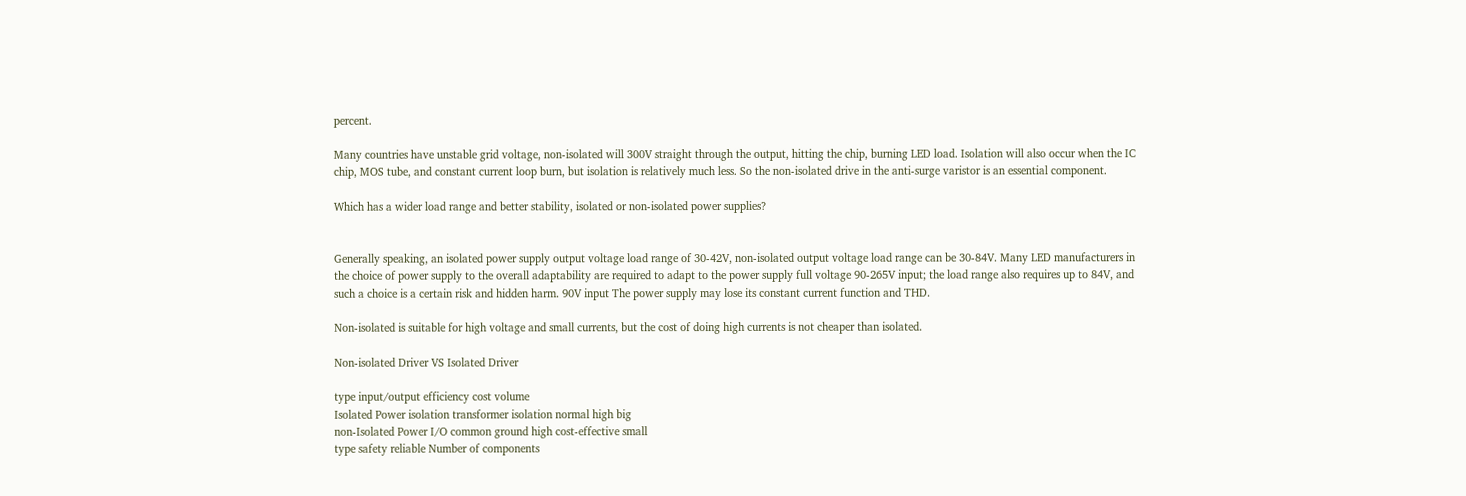percent.

Many countries have unstable grid voltage, non-isolated will 300V straight through the output, hitting the chip, burning LED load. Isolation will also occur when the IC chip, MOS tube, and constant current loop burn, but isolation is relatively much less. So the non-isolated drive in the anti-surge varistor is an essential component.

Which has a wider load range and better stability, isolated or non-isolated power supplies?


Generally speaking, an isolated power supply output voltage load range of 30-42V, non-isolated output voltage load range can be 30-84V. Many LED manufacturers in the choice of power supply to the overall adaptability are required to adapt to the power supply full voltage 90-265V input; the load range also requires up to 84V, and such a choice is a certain risk and hidden harm. 90V input The power supply may lose its constant current function and THD.

Non-isolated is suitable for high voltage and small currents, but the cost of doing high currents is not cheaper than isolated.

Non-isolated Driver VS Isolated Driver

type input/output efficiency cost volume
Isolated Power isolation transformer isolation normal high big
non-Isolated Power I/O common ground high cost-effective small
type safety reliable Number of components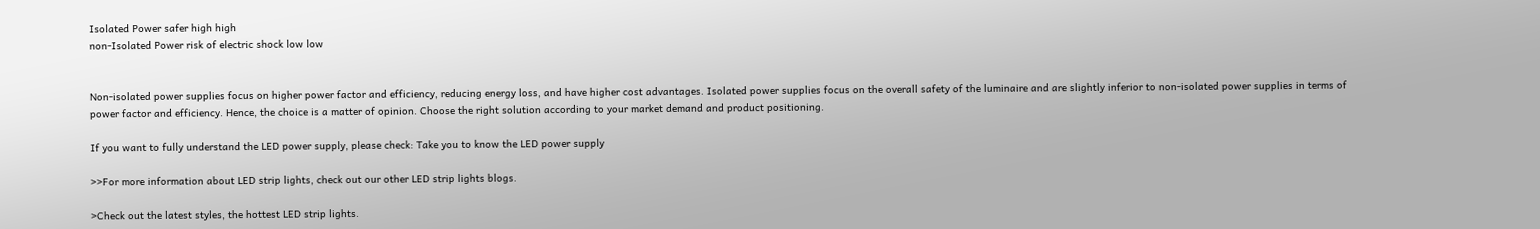Isolated Power safer high high
non-Isolated Power risk of electric shock low low


Non-isolated power supplies focus on higher power factor and efficiency, reducing energy loss, and have higher cost advantages. Isolated power supplies focus on the overall safety of the luminaire and are slightly inferior to non-isolated power supplies in terms of power factor and efficiency. Hence, the choice is a matter of opinion. Choose the right solution according to your market demand and product positioning.

If you want to fully understand the LED power supply, please check: Take you to know the LED power supply

>>For more information about LED strip lights, check out our other LED strip lights blogs.

>Check out the latest styles, the hottest LED strip lights.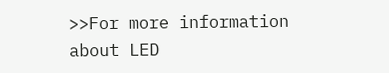>>For more information about LED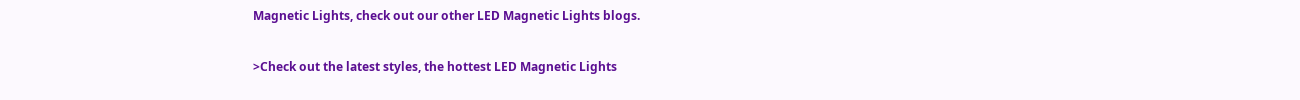Magnetic Lights, check out our other LED Magnetic Lights blogs.

>Check out the latest styles, the hottest LED Magnetic Lights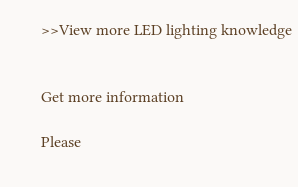>>View more LED lighting knowledge


Get more information

Please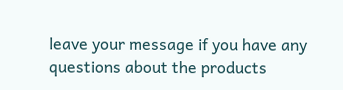leave your message if you have any questions about the products